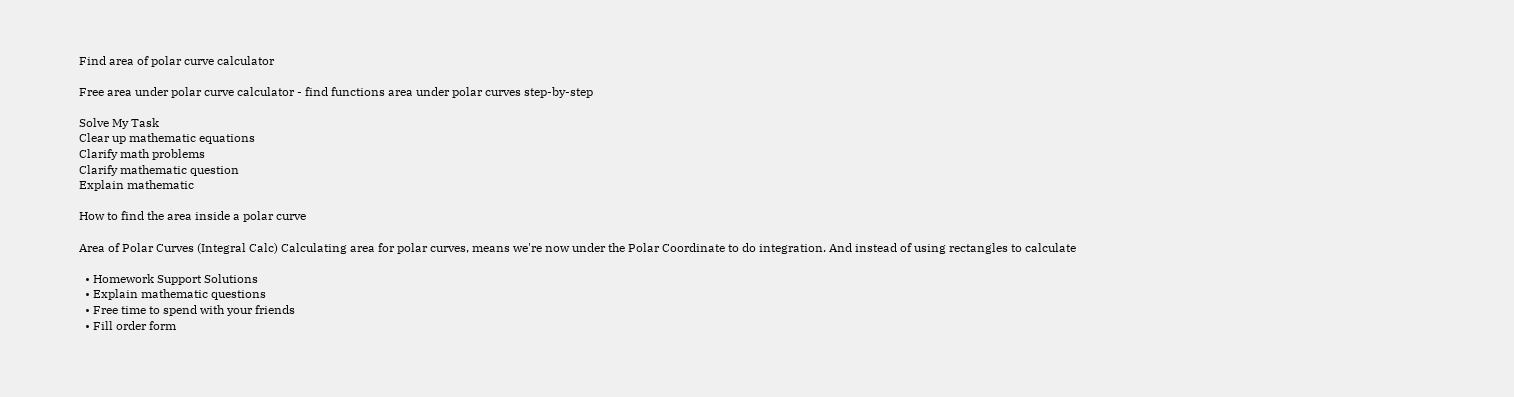Find area of polar curve calculator

Free area under polar curve calculator - find functions area under polar curves step-by-step

Solve My Task
Clear up mathematic equations
Clarify math problems
Clarify mathematic question
Explain mathematic

How to find the area inside a polar curve

Area of Polar Curves (Integral Calc) Calculating area for polar curves, means we're now under the Polar Coordinate to do integration. And instead of using rectangles to calculate

  • Homework Support Solutions
  • Explain mathematic questions
  • Free time to spend with your friends
  • Fill order form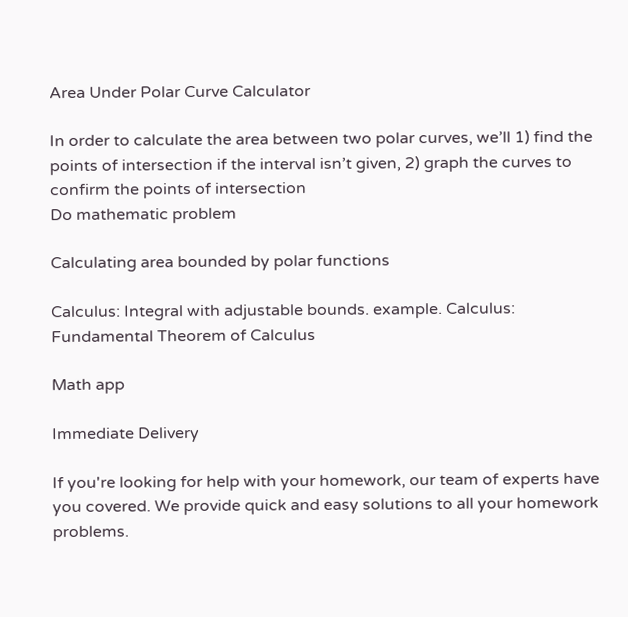Area Under Polar Curve Calculator

In order to calculate the area between two polar curves, we’ll 1) find the points of intersection if the interval isn’t given, 2) graph the curves to confirm the points of intersection
Do mathematic problem

Calculating area bounded by polar functions

Calculus: Integral with adjustable bounds. example. Calculus: Fundamental Theorem of Calculus

Math app

Immediate Delivery

If you're looking for help with your homework, our team of experts have you covered. We provide quick and easy solutions to all your homework problems.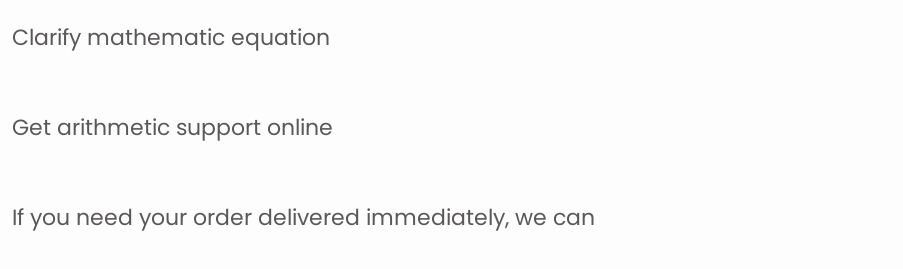Clarify mathematic equation

Get arithmetic support online

If you need your order delivered immediately, we can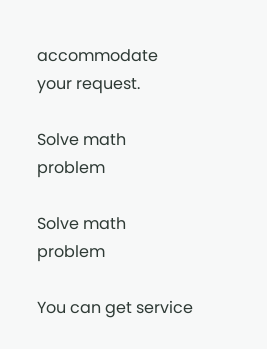accommodate your request.

Solve math problem

Solve math problem

You can get service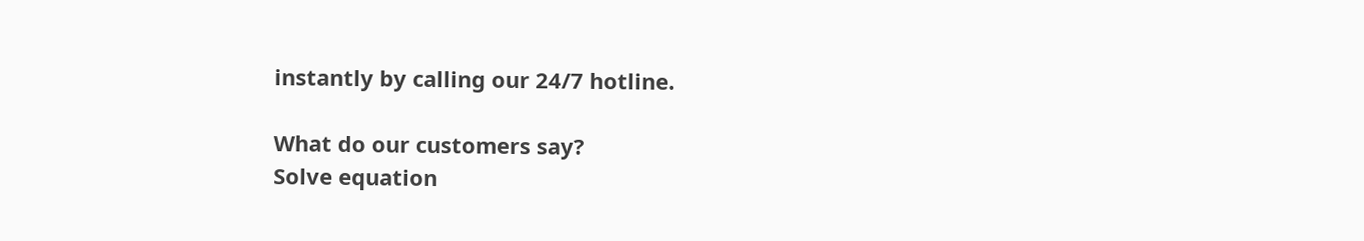instantly by calling our 24/7 hotline.

What do our customers say?
Solve equation